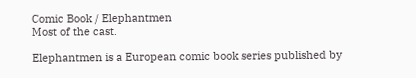Comic Book / Elephantmen
Most of the cast.

Elephantmen is a European comic book series published by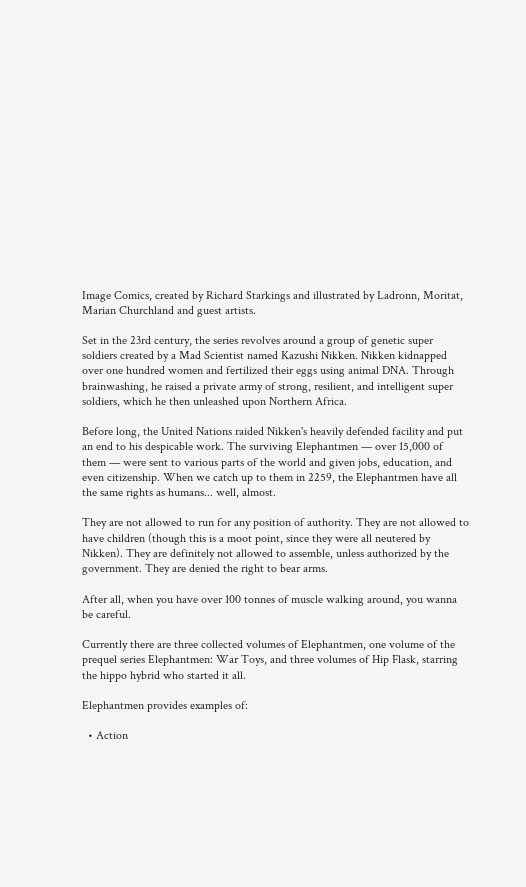Image Comics, created by Richard Starkings and illustrated by Ladronn, Moritat, Marian Churchland and guest artists.

Set in the 23rd century, the series revolves around a group of genetic super soldiers created by a Mad Scientist named Kazushi Nikken. Nikken kidnapped over one hundred women and fertilized their eggs using animal DNA. Through brainwashing, he raised a private army of strong, resilient, and intelligent super soldiers, which he then unleashed upon Northern Africa.

Before long, the United Nations raided Nikken's heavily defended facility and put an end to his despicable work. The surviving Elephantmen — over 15,000 of them — were sent to various parts of the world and given jobs, education, and even citizenship. When we catch up to them in 2259, the Elephantmen have all the same rights as humans... well, almost.

They are not allowed to run for any position of authority. They are not allowed to have children (though this is a moot point, since they were all neutered by Nikken). They are definitely not allowed to assemble, unless authorized by the government. They are denied the right to bear arms.

After all, when you have over 100 tonnes of muscle walking around, you wanna be careful.

Currently there are three collected volumes of Elephantmen, one volume of the prequel series Elephantmen: War Toys, and three volumes of Hip Flask, starring the hippo hybrid who started it all.

Elephantmen provides examples of:

  • Action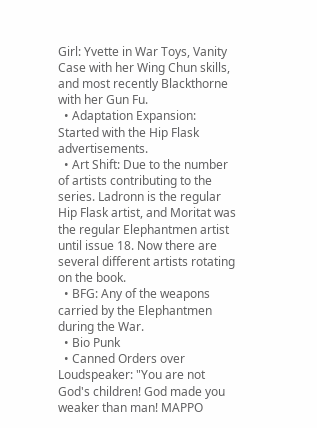Girl: Yvette in War Toys, Vanity Case with her Wing Chun skills, and most recently Blackthorne with her Gun Fu.
  • Adaptation Expansion: Started with the Hip Flask advertisements.
  • Art Shift: Due to the number of artists contributing to the series. Ladronn is the regular Hip Flask artist, and Moritat was the regular Elephantmen artist until issue 18. Now there are several different artists rotating on the book.
  • BFG: Any of the weapons carried by the Elephantmen during the War.
  • Bio Punk
  • Canned Orders over Loudspeaker: "You are not God's children! God made you weaker than man! MAPPO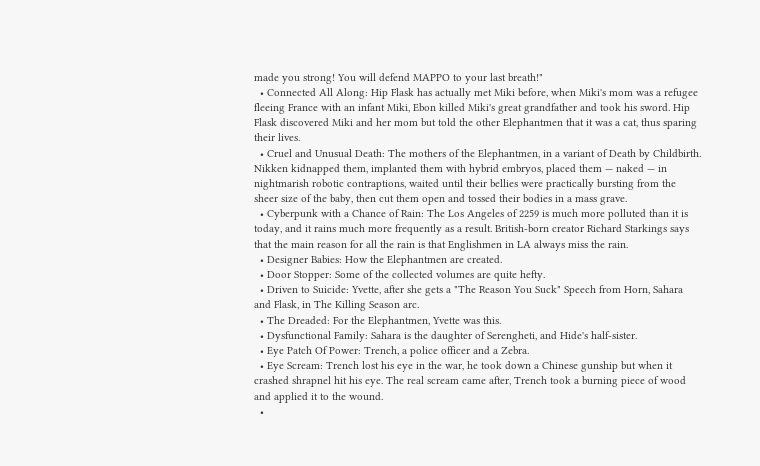made you strong! You will defend MAPPO to your last breath!"
  • Connected All Along: Hip Flask has actually met Miki before, when Miki's mom was a refugee fleeing France with an infant Miki, Ebon killed Miki's great grandfather and took his sword. Hip Flask discovered Miki and her mom but told the other Elephantmen that it was a cat, thus sparing their lives.
  • Cruel and Unusual Death: The mothers of the Elephantmen, in a variant of Death by Childbirth. Nikken kidnapped them, implanted them with hybrid embryos, placed them — naked — in nightmarish robotic contraptions, waited until their bellies were practically bursting from the sheer size of the baby, then cut them open and tossed their bodies in a mass grave.
  • Cyberpunk with a Chance of Rain: The Los Angeles of 2259 is much more polluted than it is today, and it rains much more frequently as a result. British-born creator Richard Starkings says that the main reason for all the rain is that Englishmen in LA always miss the rain.
  • Designer Babies: How the Elephantmen are created.
  • Door Stopper: Some of the collected volumes are quite hefty.
  • Driven to Suicide: Yvette, after she gets a "The Reason You Suck" Speech from Horn, Sahara and Flask, in The Killing Season arc.
  • The Dreaded: For the Elephantmen, Yvette was this.
  • Dysfunctional Family: Sahara is the daughter of Serengheti, and Hide's half-sister.
  • Eye Patch Of Power: Trench, a police officer and a Zebra.
  • Eye Scream: Trench lost his eye in the war, he took down a Chinese gunship but when it crashed shrapnel hit his eye. The real scream came after, Trench took a burning piece of wood and applied it to the wound.
  •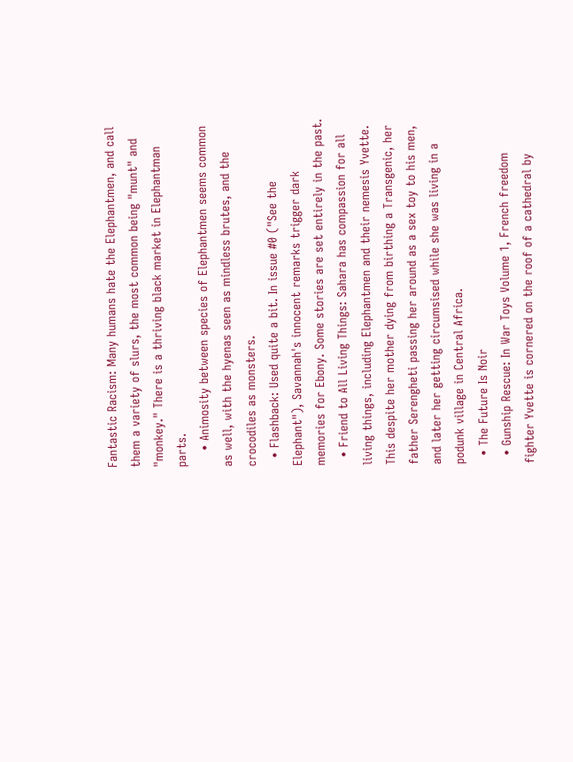Fantastic Racism: Many humans hate the Elephantmen, and call them a variety of slurs, the most common being "munt" and "monkey." There is a thriving black market in Elephantman parts.
    • Animosity between species of Elephantmen seems common as well, with the hyenas seen as mindless brutes, and the crocodiles as monsters.
  • Flashback: Used quite a bit. In issue #0 ("See the Elephant"), Savannah's innocent remarks trigger dark memories for Ebony. Some stories are set entirely in the past.
  • Friend to All Living Things: Sahara has compassion for all living things, including Elephantmen and their nemesis Yvette. This despite her mother dying from birthing a Transgenic, her father Serengheti passing her around as a sex toy to his men, and later her getting circumsised while she was living in a podunk village in Central Africa.
  • The Future Is Noir
  • Gunship Rescue: In War Toys Volume 1, French freedom fighter Yvette is cornered on the roof of a cathedral by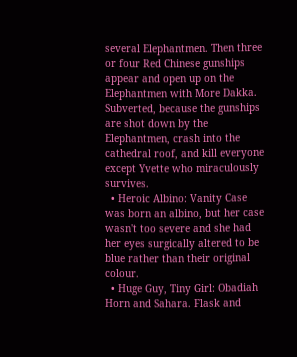several Elephantmen. Then three or four Red Chinese gunships appear and open up on the Elephantmen with More Dakka. Subverted, because the gunships are shot down by the Elephantmen, crash into the cathedral roof, and kill everyone except Yvette who miraculously survives.
  • Heroic Albino: Vanity Case was born an albino, but her case wasn't too severe and she had her eyes surgically altered to be blue rather than their original colour.
  • Huge Guy, Tiny Girl: Obadiah Horn and Sahara. Flask and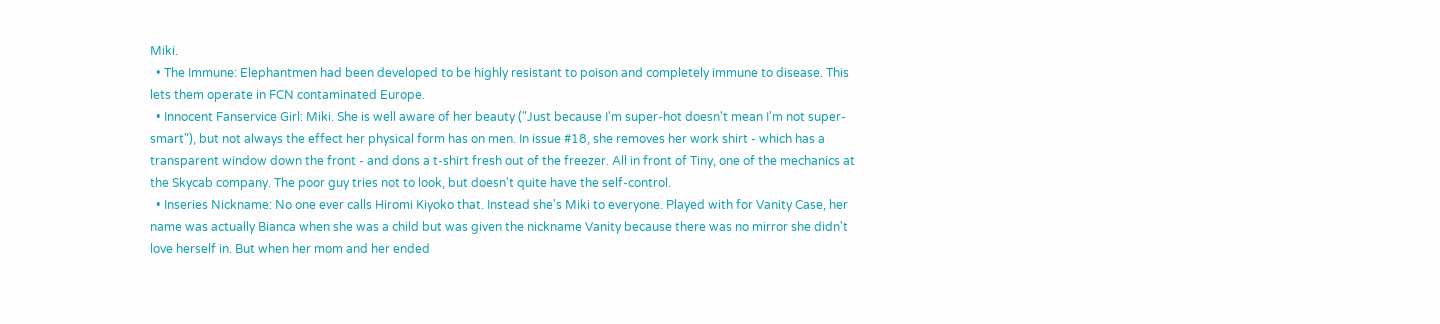Miki.
  • The Immune: Elephantmen had been developed to be highly resistant to poison and completely immune to disease. This lets them operate in FCN contaminated Europe.
  • Innocent Fanservice Girl: Miki. She is well aware of her beauty ("Just because I'm super-hot doesn't mean I'm not super-smart"), but not always the effect her physical form has on men. In issue #18, she removes her work shirt - which has a transparent window down the front - and dons a t-shirt fresh out of the freezer. All in front of Tiny, one of the mechanics at the Skycab company. The poor guy tries not to look, but doesn't quite have the self-control.
  • Inseries Nickname: No one ever calls Hiromi Kiyoko that. Instead she's Miki to everyone. Played with for Vanity Case, her name was actually Bianca when she was a child but was given the nickname Vanity because there was no mirror she didn't love herself in. But when her mom and her ended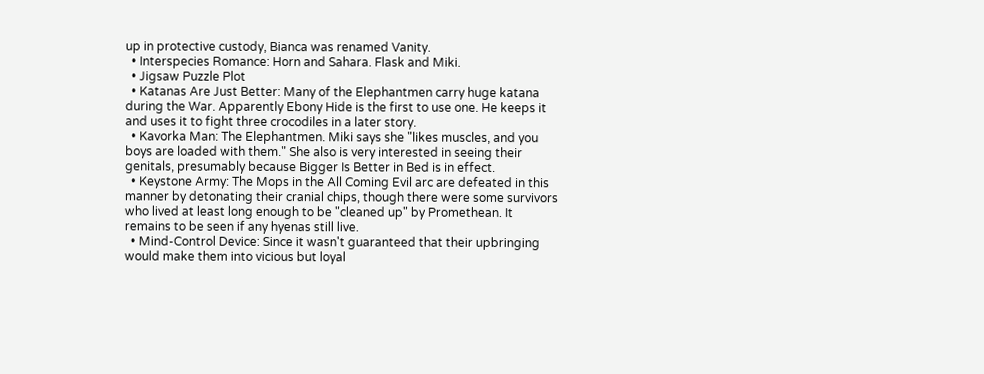up in protective custody, Bianca was renamed Vanity.
  • Interspecies Romance: Horn and Sahara. Flask and Miki.
  • Jigsaw Puzzle Plot
  • Katanas Are Just Better: Many of the Elephantmen carry huge katana during the War. Apparently Ebony Hide is the first to use one. He keeps it and uses it to fight three crocodiles in a later story.
  • Kavorka Man: The Elephantmen. Miki says she "likes muscles, and you boys are loaded with them." She also is very interested in seeing their genitals, presumably because Bigger Is Better in Bed is in effect.
  • Keystone Army: The Mops in the All Coming Evil arc are defeated in this manner by detonating their cranial chips, though there were some survivors who lived at least long enough to be "cleaned up" by Promethean. It remains to be seen if any hyenas still live.
  • Mind-Control Device: Since it wasn't guaranteed that their upbringing would make them into vicious but loyal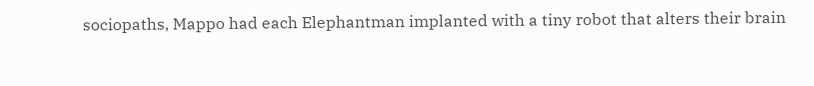sociopaths, Mappo had each Elephantman implanted with a tiny robot that alters their brain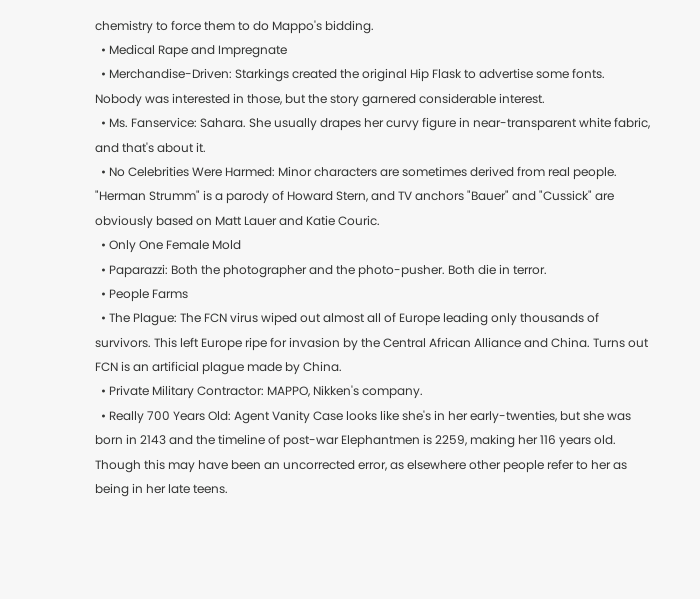chemistry to force them to do Mappo's bidding.
  • Medical Rape and Impregnate
  • Merchandise-Driven: Starkings created the original Hip Flask to advertise some fonts. Nobody was interested in those, but the story garnered considerable interest.
  • Ms. Fanservice: Sahara. She usually drapes her curvy figure in near-transparent white fabric, and that's about it.
  • No Celebrities Were Harmed: Minor characters are sometimes derived from real people. "Herman Strumm" is a parody of Howard Stern, and TV anchors "Bauer" and "Cussick" are obviously based on Matt Lauer and Katie Couric.
  • Only One Female Mold
  • Paparazzi: Both the photographer and the photo-pusher. Both die in terror.
  • People Farms
  • The Plague: The FCN virus wiped out almost all of Europe leading only thousands of survivors. This left Europe ripe for invasion by the Central African Alliance and China. Turns out FCN is an artificial plague made by China.
  • Private Military Contractor: MAPPO, Nikken's company.
  • Really 700 Years Old: Agent Vanity Case looks like she's in her early-twenties, but she was born in 2143 and the timeline of post-war Elephantmen is 2259, making her 116 years old. Though this may have been an uncorrected error, as elsewhere other people refer to her as being in her late teens.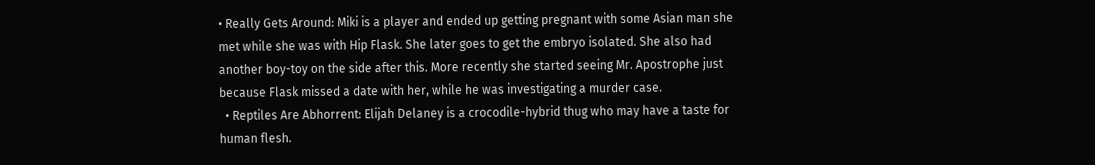• Really Gets Around: Miki is a player and ended up getting pregnant with some Asian man she met while she was with Hip Flask. She later goes to get the embryo isolated. She also had another boy-toy on the side after this. More recently she started seeing Mr. Apostrophe just because Flask missed a date with her, while he was investigating a murder case.
  • Reptiles Are Abhorrent: Elijah Delaney is a crocodile-hybrid thug who may have a taste for human flesh.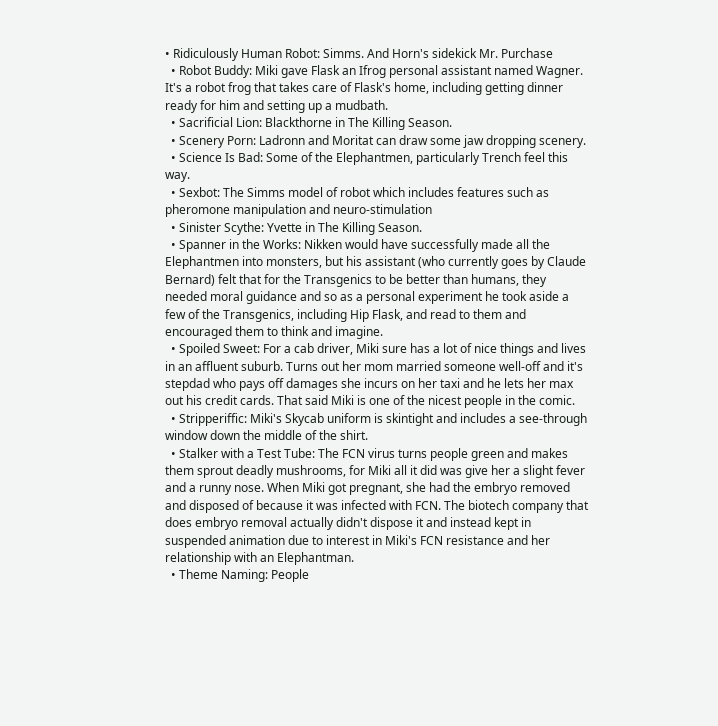• Ridiculously Human Robot: Simms. And Horn's sidekick Mr. Purchase
  • Robot Buddy: Miki gave Flask an Ifrog personal assistant named Wagner. It's a robot frog that takes care of Flask's home, including getting dinner ready for him and setting up a mudbath.
  • Sacrificial Lion: Blackthorne in The Killing Season.
  • Scenery Porn: Ladronn and Moritat can draw some jaw dropping scenery.
  • Science Is Bad: Some of the Elephantmen, particularly Trench feel this way.
  • Sexbot: The Simms model of robot which includes features such as pheromone manipulation and neuro-stimulation
  • Sinister Scythe: Yvette in The Killing Season.
  • Spanner in the Works: Nikken would have successfully made all the Elephantmen into monsters, but his assistant (who currently goes by Claude Bernard) felt that for the Transgenics to be better than humans, they needed moral guidance and so as a personal experiment he took aside a few of the Transgenics, including Hip Flask, and read to them and encouraged them to think and imagine.
  • Spoiled Sweet: For a cab driver, Miki sure has a lot of nice things and lives in an affluent suburb. Turns out her mom married someone well-off and it's stepdad who pays off damages she incurs on her taxi and he lets her max out his credit cards. That said Miki is one of the nicest people in the comic.
  • Stripperiffic: Miki's Skycab uniform is skintight and includes a see-through window down the middle of the shirt.
  • Stalker with a Test Tube: The FCN virus turns people green and makes them sprout deadly mushrooms, for Miki all it did was give her a slight fever and a runny nose. When Miki got pregnant, she had the embryo removed and disposed of because it was infected with FCN. The biotech company that does embryo removal actually didn't dispose it and instead kept in suspended animation due to interest in Miki's FCN resistance and her relationship with an Elephantman.
  • Theme Naming: People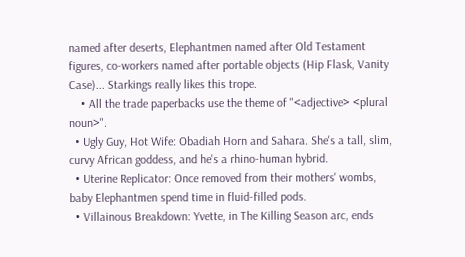named after deserts, Elephantmen named after Old Testament figures, co-workers named after portable objects (Hip Flask, Vanity Case)... Starkings really likes this trope.
    • All the trade paperbacks use the theme of "<adjective> <plural noun>".
  • Ugly Guy, Hot Wife: Obadiah Horn and Sahara. She's a tall, slim, curvy African goddess, and he's a rhino-human hybrid.
  • Uterine Replicator: Once removed from their mothers' wombs, baby Elephantmen spend time in fluid-filled pods.
  • Villainous Breakdown: Yvette, in The Killing Season arc, ends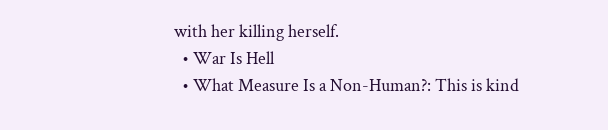with her killing herself.
  • War Is Hell
  • What Measure Is a Non-Human?: This is kind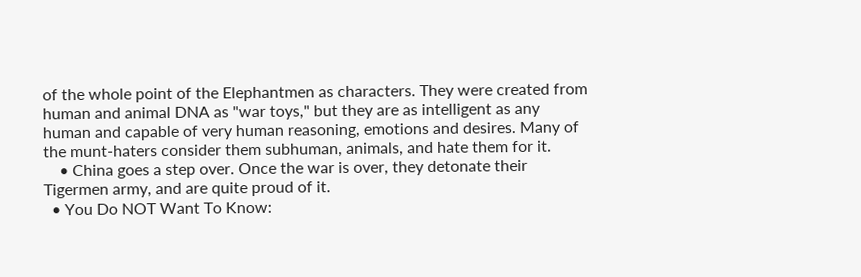of the whole point of the Elephantmen as characters. They were created from human and animal DNA as "war toys," but they are as intelligent as any human and capable of very human reasoning, emotions and desires. Many of the munt-haters consider them subhuman, animals, and hate them for it.
    • China goes a step over. Once the war is over, they detonate their Tigermen army, and are quite proud of it.
  • You Do NOT Want To Know: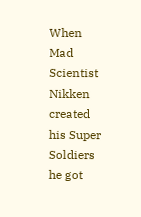When Mad Scientist Nikken created his Super Soldiers he got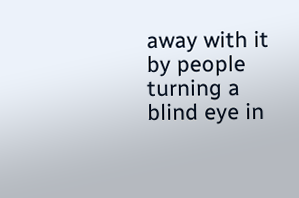away with it by people turning a blind eye in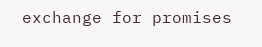exchange for promises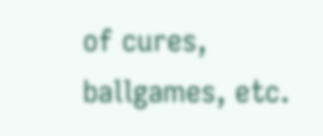of cures, ballgames, etc.